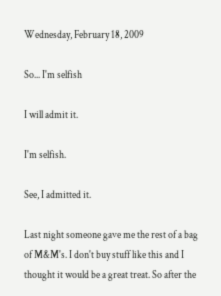Wednesday, February 18, 2009

So... I'm selfish

I will admit it.

I'm selfish.

See, I admitted it.

Last night someone gave me the rest of a bag of M&M's. I don't buy stuff like this and I thought it would be a great treat. So after the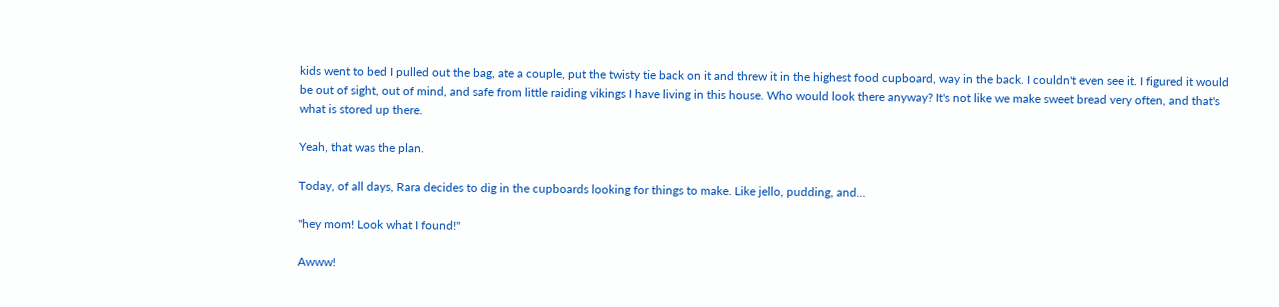kids went to bed I pulled out the bag, ate a couple, put the twisty tie back on it and threw it in the highest food cupboard, way in the back. I couldn't even see it. I figured it would be out of sight, out of mind, and safe from little raiding vikings I have living in this house. Who would look there anyway? It's not like we make sweet bread very often, and that's what is stored up there.

Yeah, that was the plan.

Today, of all days, Rara decides to dig in the cupboards looking for things to make. Like jello, pudding, and...

"hey mom! Look what I found!"

Awww!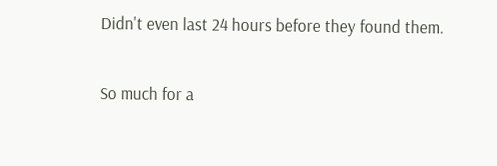Didn't even last 24 hours before they found them.

So much for a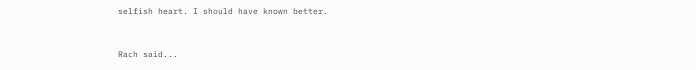selfish heart. I should have known better.


Rach said...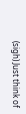(sigh) Just think of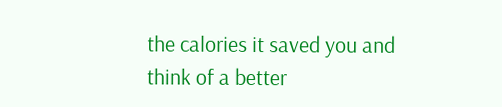the calories it saved you and think of a better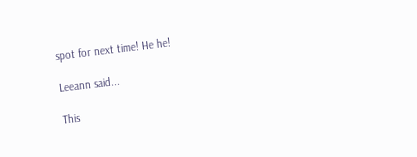spot for next time! He he!

Leeann said...

This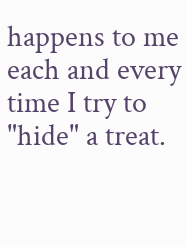happens to me each and every time I try to "hide" a treat.